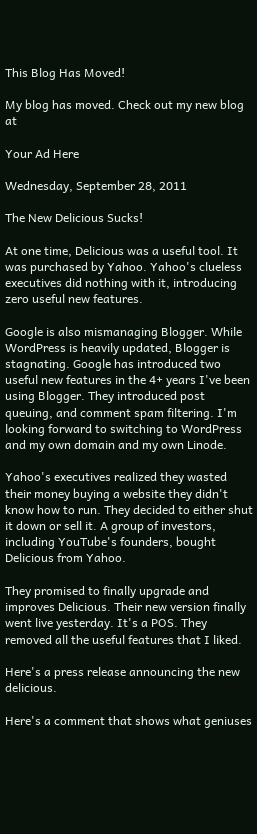This Blog Has Moved!

My blog has moved. Check out my new blog at

Your Ad Here

Wednesday, September 28, 2011

The New Delicious Sucks!

At one time, Delicious was a useful tool. It was purchased by Yahoo. Yahoo's clueless executives did nothing with it, introducing zero useful new features.

Google is also mismanaging Blogger. While WordPress is heavily updated, Blogger is stagnating. Google has introduced two useful new features in the 4+ years I've been using Blogger. They introduced post queuing, and comment spam filtering. I'm looking forward to switching to WordPress and my own domain and my own Linode.

Yahoo's executives realized they wasted their money buying a website they didn't know how to run. They decided to either shut it down or sell it. A group of investors, including YouTube's founders, bought Delicious from Yahoo.

They promised to finally upgrade and improves Delicious. Their new version finally went live yesterday. It's a POS. They removed all the useful features that I liked.

Here's a press release announcing the new delicious.

Here's a comment that shows what geniuses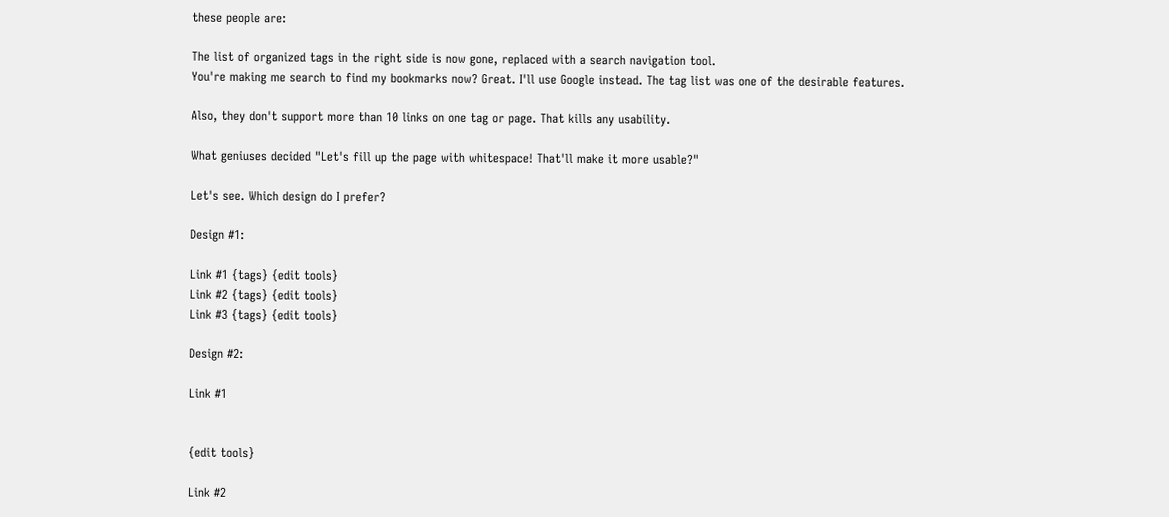these people are:

The list of organized tags in the right side is now gone, replaced with a search navigation tool.
You're making me search to find my bookmarks now? Great. I'll use Google instead. The tag list was one of the desirable features.

Also, they don't support more than 10 links on one tag or page. That kills any usability.

What geniuses decided "Let's fill up the page with whitespace! That'll make it more usable?"

Let's see. Which design do I prefer?

Design #1:

Link #1 {tags} {edit tools}
Link #2 {tags} {edit tools}
Link #3 {tags} {edit tools}

Design #2:

Link #1


{edit tools}

Link #2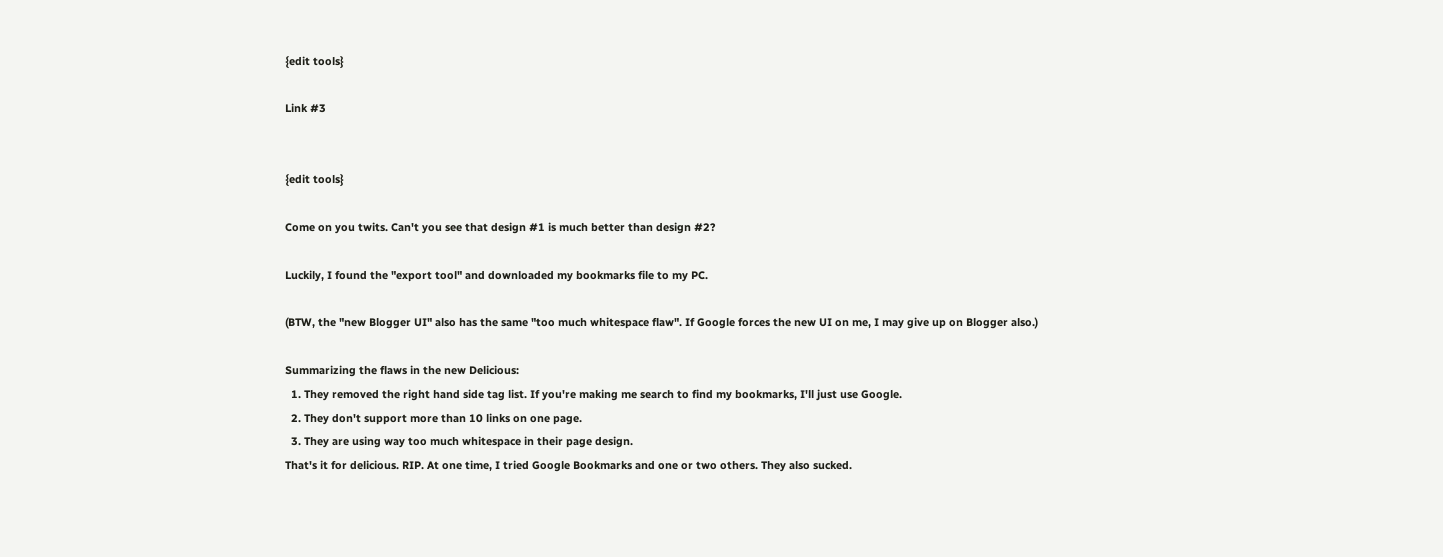{edit tools}

Link #3


{edit tools}

Come on you twits. Can't you see that design #1 is much better than design #2?

Luckily, I found the "export tool" and downloaded my bookmarks file to my PC.

(BTW, the "new Blogger UI" also has the same "too much whitespace flaw". If Google forces the new UI on me, I may give up on Blogger also.)

Summarizing the flaws in the new Delicious:
  1. They removed the right hand side tag list. If you're making me search to find my bookmarks, I'll just use Google.
  2. They don't support more than 10 links on one page.
  3. They are using way too much whitespace in their page design.
That's it for delicious. RIP. At one time, I tried Google Bookmarks and one or two others. They also sucked.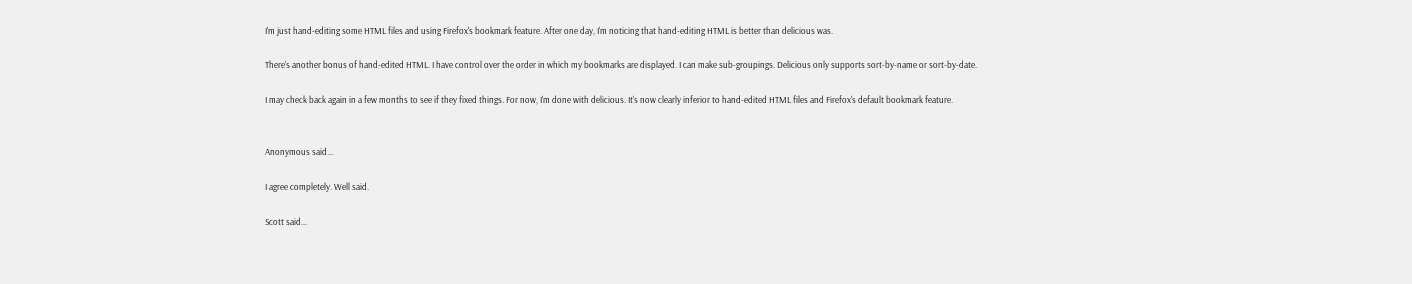I'm just hand-editing some HTML files and using Firefox's bookmark feature. After one day, I'm noticing that hand-editing HTML is better than delicious was.

There's another bonus of hand-edited HTML. I have control over the order in which my bookmarks are displayed. I can make sub-groupings. Delicious only supports sort-by-name or sort-by-date.

I may check back again in a few months to see if they fixed things. For now, I'm done with delicious. It's now clearly inferior to hand-edited HTML files and Firefox's default bookmark feature.


Anonymous said...

I agree completely. Well said.

Scott said...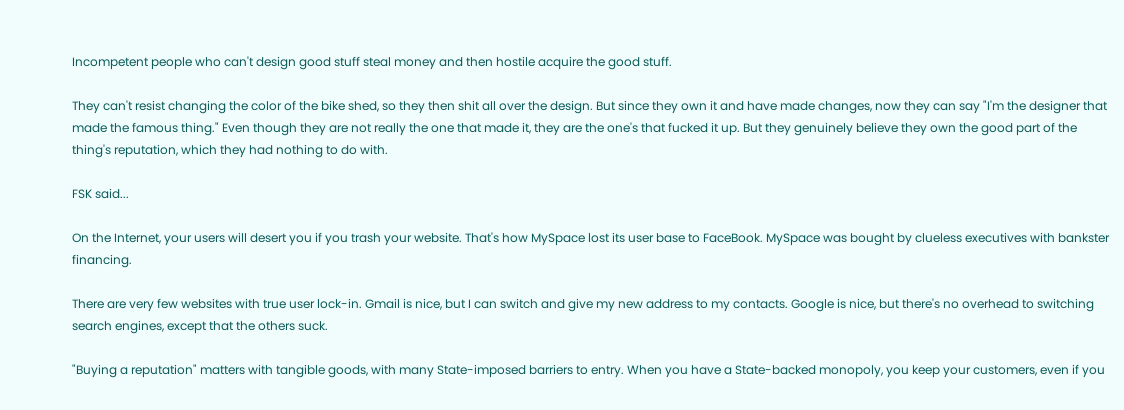Incompetent people who can't design good stuff steal money and then hostile acquire the good stuff.

They can't resist changing the color of the bike shed, so they then shit all over the design. But since they own it and have made changes, now they can say "I'm the designer that made the famous thing." Even though they are not really the one that made it, they are the one's that fucked it up. But they genuinely believe they own the good part of the thing's reputation, which they had nothing to do with.

FSK said...

On the Internet, your users will desert you if you trash your website. That's how MySpace lost its user base to FaceBook. MySpace was bought by clueless executives with bankster financing.

There are very few websites with true user lock-in. Gmail is nice, but I can switch and give my new address to my contacts. Google is nice, but there's no overhead to switching search engines, except that the others suck.

"Buying a reputation" matters with tangible goods, with many State-imposed barriers to entry. When you have a State-backed monopoly, you keep your customers, even if you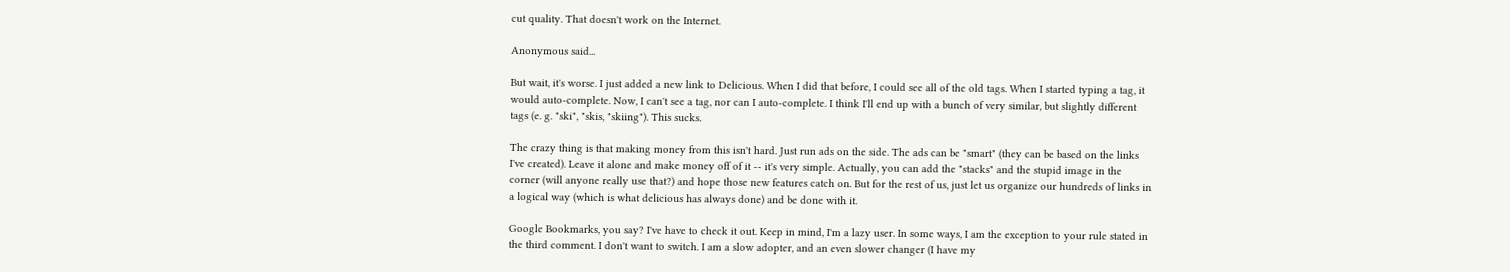cut quality. That doesn't work on the Internet.

Anonymous said...

But wait, it's worse. I just added a new link to Delicious. When I did that before, I could see all of the old tags. When I started typing a tag, it would auto-complete. Now, I can't see a tag, nor can I auto-complete. I think I'll end up with a bunch of very similar, but slightly different tags (e. g. "ski", "skis, "skiing"). This sucks.

The crazy thing is that making money from this isn't hard. Just run ads on the side. The ads can be "smart" (they can be based on the links I've created). Leave it alone and make money off of it -- it's very simple. Actually, you can add the "stacks" and the stupid image in the corner (will anyone really use that?) and hope those new features catch on. But for the rest of us, just let us organize our hundreds of links in a logical way (which is what delicious has always done) and be done with it.

Google Bookmarks, you say? I've have to check it out. Keep in mind, I'm a lazy user. In some ways, I am the exception to your rule stated in the third comment. I don't want to switch. I am a slow adopter, and an even slower changer (I have my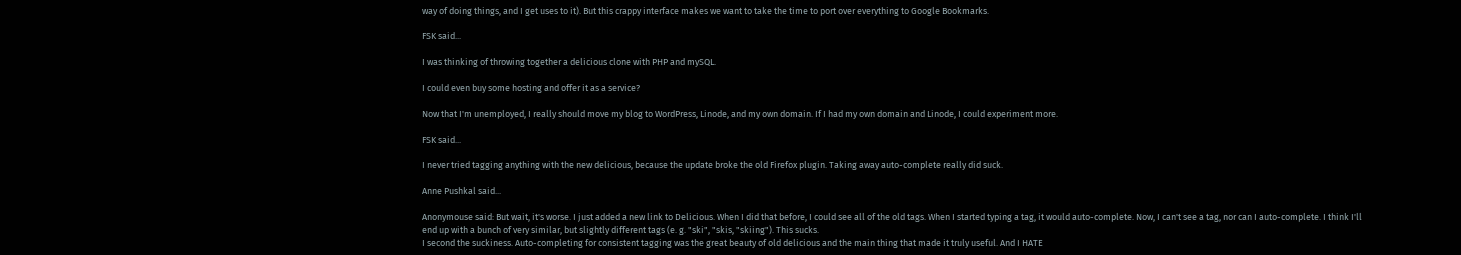way of doing things, and I get uses to it). But this crappy interface makes we want to take the time to port over everything to Google Bookmarks.

FSK said...

I was thinking of throwing together a delicious clone with PHP and mySQL.

I could even buy some hosting and offer it as a service?

Now that I'm unemployed, I really should move my blog to WordPress, Linode, and my own domain. If I had my own domain and Linode, I could experiment more.

FSK said...

I never tried tagging anything with the new delicious, because the update broke the old Firefox plugin. Taking away auto-complete really did suck.

Anne Pushkal said...

Anonymouse said: But wait, it's worse. I just added a new link to Delicious. When I did that before, I could see all of the old tags. When I started typing a tag, it would auto-complete. Now, I can't see a tag, nor can I auto-complete. I think I'll end up with a bunch of very similar, but slightly different tags (e. g. "ski", "skis, "skiing"). This sucks.
I second the suckiness. Auto-completing for consistent tagging was the great beauty of old delicious and the main thing that made it truly useful. And I HATE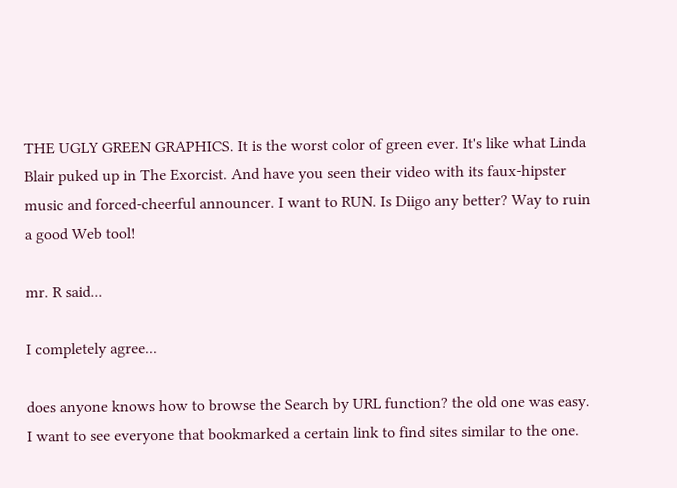THE UGLY GREEN GRAPHICS. It is the worst color of green ever. It's like what Linda Blair puked up in The Exorcist. And have you seen their video with its faux-hipster music and forced-cheerful announcer. I want to RUN. Is Diigo any better? Way to ruin a good Web tool!

mr. R said...

I completely agree...

does anyone knows how to browse the Search by URL function? the old one was easy. I want to see everyone that bookmarked a certain link to find sites similar to the one.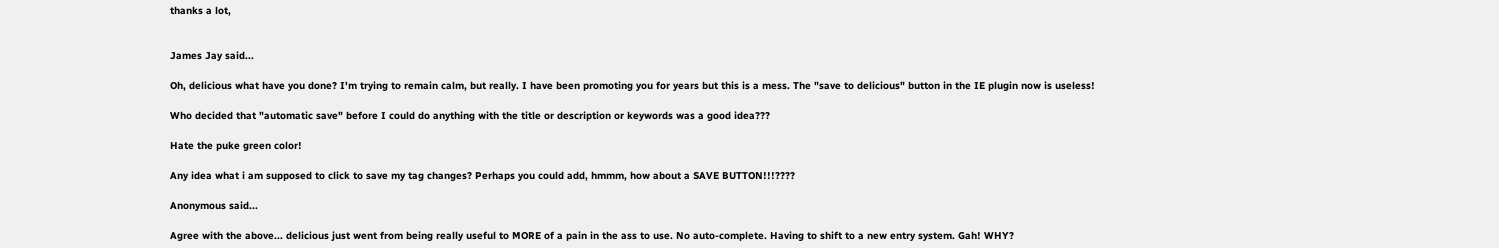thanks a lot,


James Jay said...

Oh, delicious what have you done? I'm trying to remain calm, but really. I have been promoting you for years but this is a mess. The "save to delicious" button in the IE plugin now is useless!

Who decided that "automatic save" before I could do anything with the title or description or keywords was a good idea???

Hate the puke green color!

Any idea what i am supposed to click to save my tag changes? Perhaps you could add, hmmm, how about a SAVE BUTTON!!!????

Anonymous said...

Agree with the above... delicious just went from being really useful to MORE of a pain in the ass to use. No auto-complete. Having to shift to a new entry system. Gah! WHY?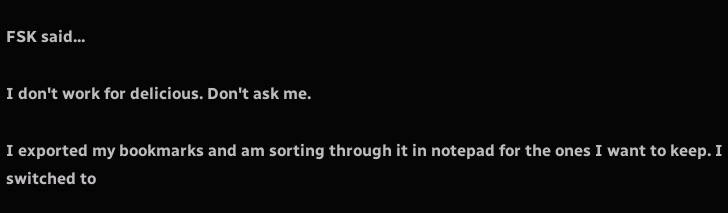FSK said...

I don't work for delicious. Don't ask me.

I exported my bookmarks and am sorting through it in notepad for the ones I want to keep. I switched to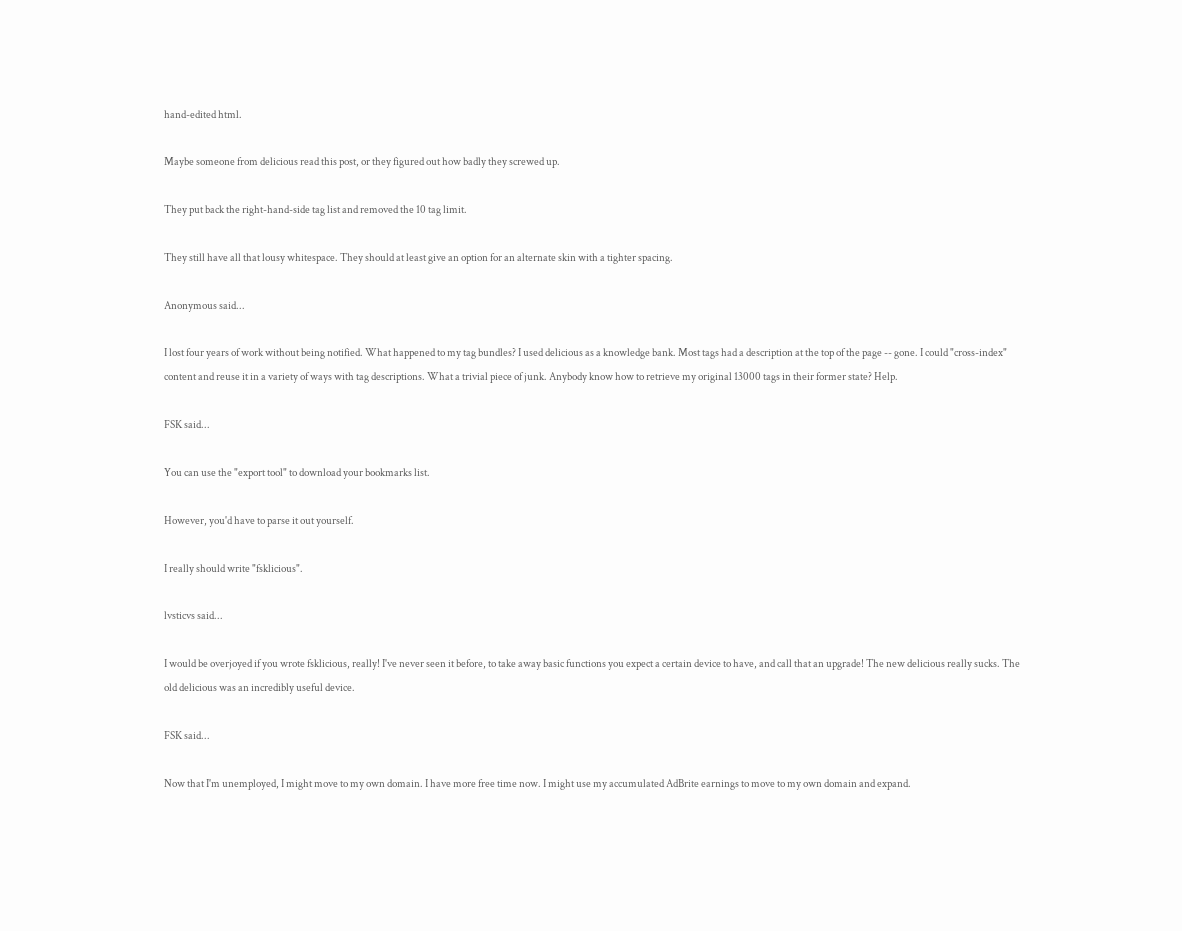hand-edited html.

Maybe someone from delicious read this post, or they figured out how badly they screwed up.

They put back the right-hand-side tag list and removed the 10 tag limit.

They still have all that lousy whitespace. They should at least give an option for an alternate skin with a tighter spacing.

Anonymous said...

I lost four years of work without being notified. What happened to my tag bundles? I used delicious as a knowledge bank. Most tags had a description at the top of the page -- gone. I could "cross-index" content and reuse it in a variety of ways with tag descriptions. What a trivial piece of junk. Anybody know how to retrieve my original 13000 tags in their former state? Help.

FSK said...

You can use the "export tool" to download your bookmarks list.

However, you'd have to parse it out yourself.

I really should write "fsklicious".

lvsticvs said...

I would be overjoyed if you wrote fsklicious, really! I've never seen it before, to take away basic functions you expect a certain device to have, and call that an upgrade! The new delicious really sucks. The old delicious was an incredibly useful device.

FSK said...

Now that I'm unemployed, I might move to my own domain. I have more free time now. I might use my accumulated AdBrite earnings to move to my own domain and expand.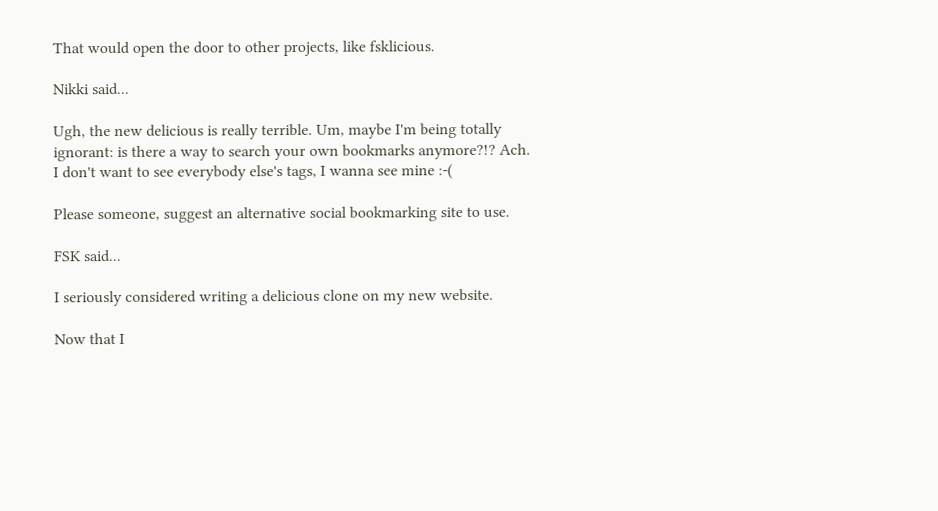That would open the door to other projects, like fsklicious.

Nikki said...

Ugh, the new delicious is really terrible. Um, maybe I'm being totally ignorant: is there a way to search your own bookmarks anymore?!? Ach. I don't want to see everybody else's tags, I wanna see mine :-(

Please someone, suggest an alternative social bookmarking site to use.

FSK said...

I seriously considered writing a delicious clone on my new website.

Now that I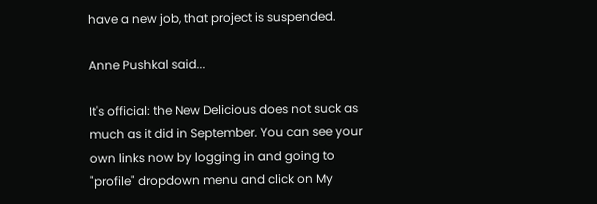have a new job, that project is suspended.

Anne Pushkal said...

It's official: the New Delicious does not suck as much as it did in September. You can see your own links now by logging in and going to "profile" dropdown menu and click on My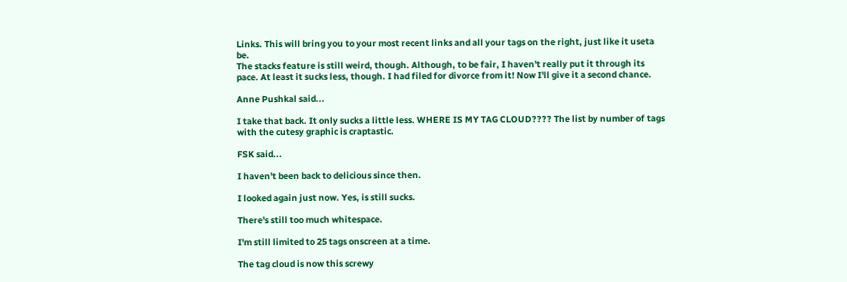Links. This will bring you to your most recent links and all your tags on the right, just like it useta be.
The stacks feature is still weird, though. Although, to be fair, I haven't really put it through its pace. At least it sucks less, though. I had filed for divorce from it! Now I'll give it a second chance.

Anne Pushkal said...

I take that back. It only sucks a little less. WHERE IS MY TAG CLOUD???? The list by number of tags with the cutesy graphic is craptastic.

FSK said...

I haven't been back to delicious since then.

I looked again just now. Yes, is still sucks.

There's still too much whitespace.

I'm still limited to 25 tags onscreen at a time.

The tag cloud is now this screwy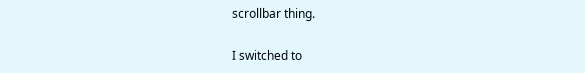scrollbar thing.

I switched to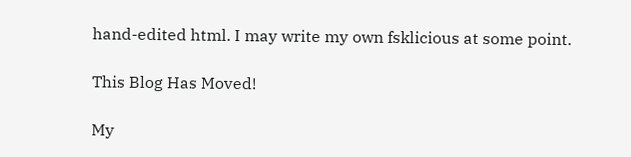hand-edited html. I may write my own fsklicious at some point.

This Blog Has Moved!

My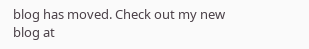blog has moved. Check out my new blog at